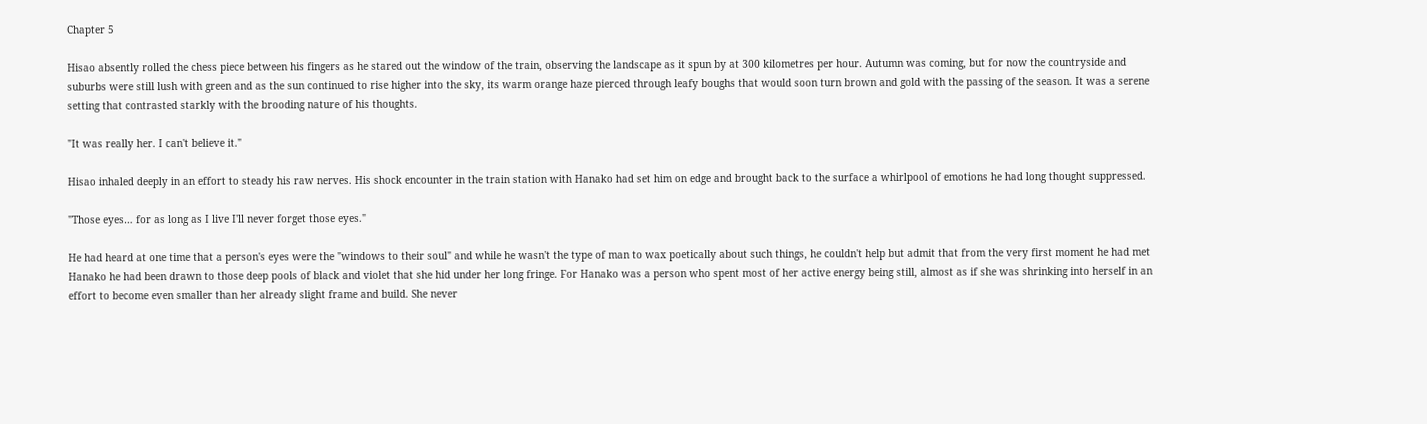Chapter 5

Hisao absently rolled the chess piece between his fingers as he stared out the window of the train, observing the landscape as it spun by at 300 kilometres per hour. Autumn was coming, but for now the countryside and suburbs were still lush with green and as the sun continued to rise higher into the sky, its warm orange haze pierced through leafy boughs that would soon turn brown and gold with the passing of the season. It was a serene setting that contrasted starkly with the brooding nature of his thoughts.

"It was really her. I can't believe it."

Hisao inhaled deeply in an effort to steady his raw nerves. His shock encounter in the train station with Hanako had set him on edge and brought back to the surface a whirlpool of emotions he had long thought suppressed.

"Those eyes… for as long as I live I'll never forget those eyes."

He had heard at one time that a person's eyes were the "windows to their soul" and while he wasn't the type of man to wax poetically about such things, he couldn't help but admit that from the very first moment he had met Hanako he had been drawn to those deep pools of black and violet that she hid under her long fringe. For Hanako was a person who spent most of her active energy being still, almost as if she was shrinking into herself in an effort to become even smaller than her already slight frame and build. She never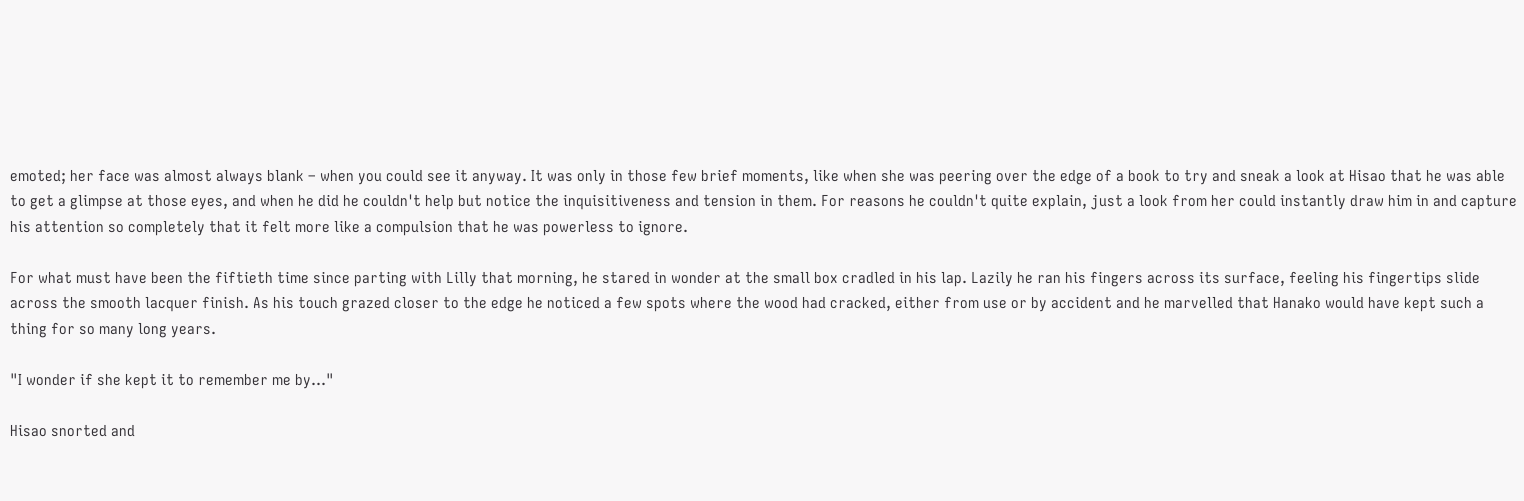emoted; her face was almost always blank – when you could see it anyway. It was only in those few brief moments, like when she was peering over the edge of a book to try and sneak a look at Hisao that he was able to get a glimpse at those eyes, and when he did he couldn't help but notice the inquisitiveness and tension in them. For reasons he couldn't quite explain, just a look from her could instantly draw him in and capture his attention so completely that it felt more like a compulsion that he was powerless to ignore.

For what must have been the fiftieth time since parting with Lilly that morning, he stared in wonder at the small box cradled in his lap. Lazily he ran his fingers across its surface, feeling his fingertips slide across the smooth lacquer finish. As his touch grazed closer to the edge he noticed a few spots where the wood had cracked, either from use or by accident and he marvelled that Hanako would have kept such a thing for so many long years.

"I wonder if she kept it to remember me by…"

Hisao snorted and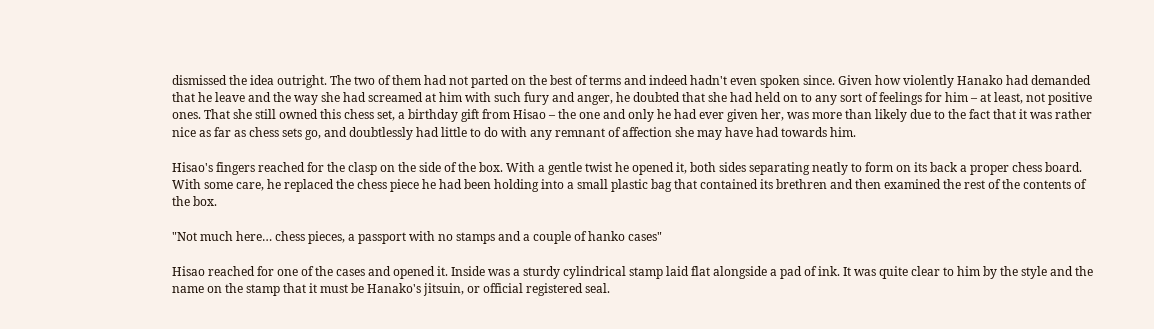dismissed the idea outright. The two of them had not parted on the best of terms and indeed hadn't even spoken since. Given how violently Hanako had demanded that he leave and the way she had screamed at him with such fury and anger, he doubted that she had held on to any sort of feelings for him – at least, not positive ones. That she still owned this chess set, a birthday gift from Hisao – the one and only he had ever given her, was more than likely due to the fact that it was rather nice as far as chess sets go, and doubtlessly had little to do with any remnant of affection she may have had towards him.

Hisao's fingers reached for the clasp on the side of the box. With a gentle twist he opened it, both sides separating neatly to form on its back a proper chess board. With some care, he replaced the chess piece he had been holding into a small plastic bag that contained its brethren and then examined the rest of the contents of the box.

"Not much here… chess pieces, a passport with no stamps and a couple of hanko cases"

Hisao reached for one of the cases and opened it. Inside was a sturdy cylindrical stamp laid flat alongside a pad of ink. It was quite clear to him by the style and the name on the stamp that it must be Hanako's jitsuin, or official registered seal.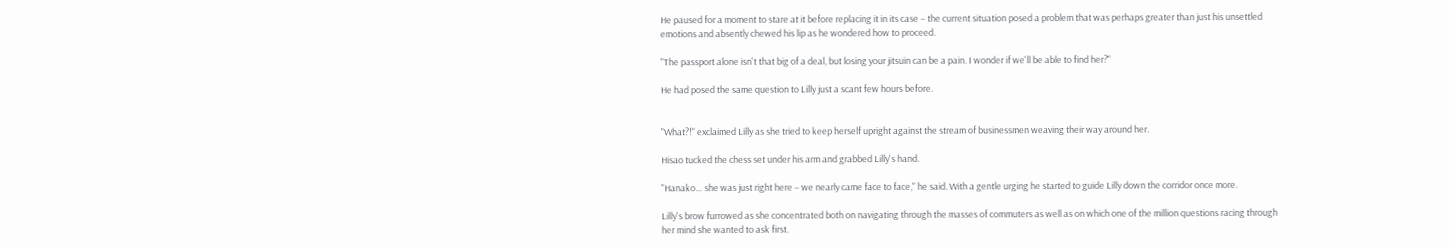He paused for a moment to stare at it before replacing it in its case – the current situation posed a problem that was perhaps greater than just his unsettled emotions and absently chewed his lip as he wondered how to proceed.

"The passport alone isn't that big of a deal, but losing your jitsuin can be a pain. I wonder if we'll be able to find her?"

He had posed the same question to Lilly just a scant few hours before.


"What?!" exclaimed Lilly as she tried to keep herself upright against the stream of businessmen weaving their way around her.

Hisao tucked the chess set under his arm and grabbed Lilly's hand.

"Hanako… she was just right here – we nearly came face to face," he said. With a gentle urging he started to guide Lilly down the corridor once more.

Lilly's brow furrowed as she concentrated both on navigating through the masses of commuters as well as on which one of the million questions racing through her mind she wanted to ask first.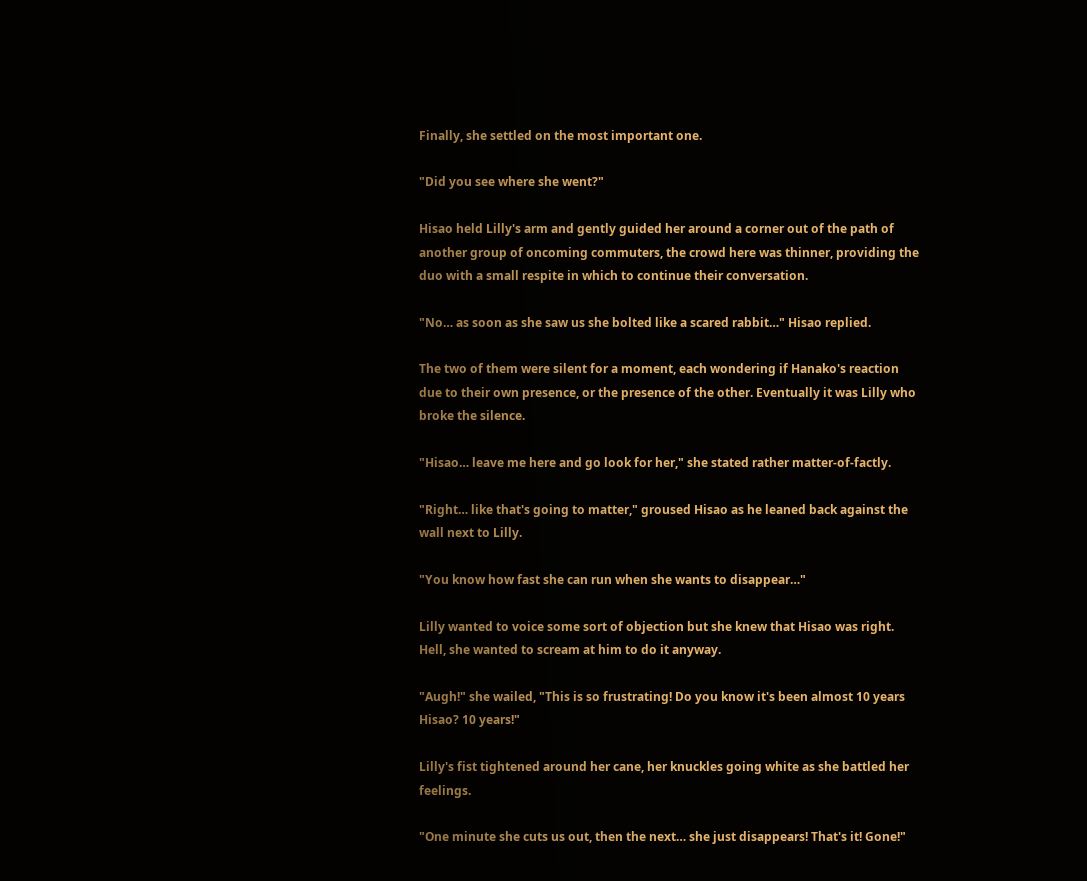Finally, she settled on the most important one.

"Did you see where she went?"

Hisao held Lilly's arm and gently guided her around a corner out of the path of another group of oncoming commuters, the crowd here was thinner, providing the duo with a small respite in which to continue their conversation.

"No… as soon as she saw us she bolted like a scared rabbit…" Hisao replied.

The two of them were silent for a moment, each wondering if Hanako's reaction due to their own presence, or the presence of the other. Eventually it was Lilly who broke the silence.

"Hisao… leave me here and go look for her," she stated rather matter-of-factly.

"Right… like that's going to matter," groused Hisao as he leaned back against the wall next to Lilly.

"You know how fast she can run when she wants to disappear…"

Lilly wanted to voice some sort of objection but she knew that Hisao was right. Hell, she wanted to scream at him to do it anyway.

"Augh!" she wailed, "This is so frustrating! Do you know it's been almost 10 years Hisao? 10 years!"

Lilly's fist tightened around her cane, her knuckles going white as she battled her feelings.

"One minute she cuts us out, then the next… she just disappears! That's it! Gone!"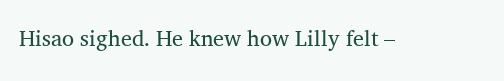Hisao sighed. He knew how Lilly felt –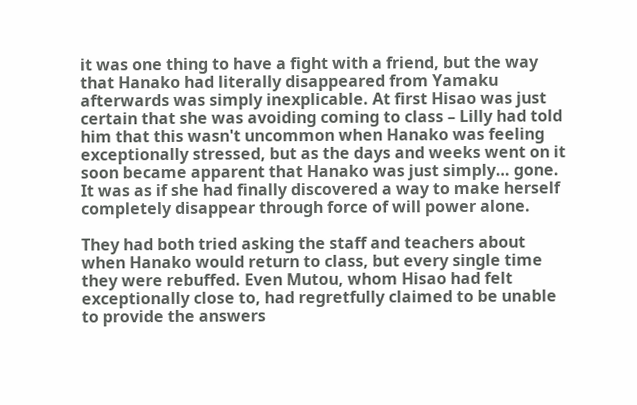it was one thing to have a fight with a friend, but the way that Hanako had literally disappeared from Yamaku afterwards was simply inexplicable. At first Hisao was just certain that she was avoiding coming to class – Lilly had told him that this wasn't uncommon when Hanako was feeling exceptionally stressed, but as the days and weeks went on it soon became apparent that Hanako was just simply… gone. It was as if she had finally discovered a way to make herself completely disappear through force of will power alone.

They had both tried asking the staff and teachers about when Hanako would return to class, but every single time they were rebuffed. Even Mutou, whom Hisao had felt exceptionally close to, had regretfully claimed to be unable to provide the answers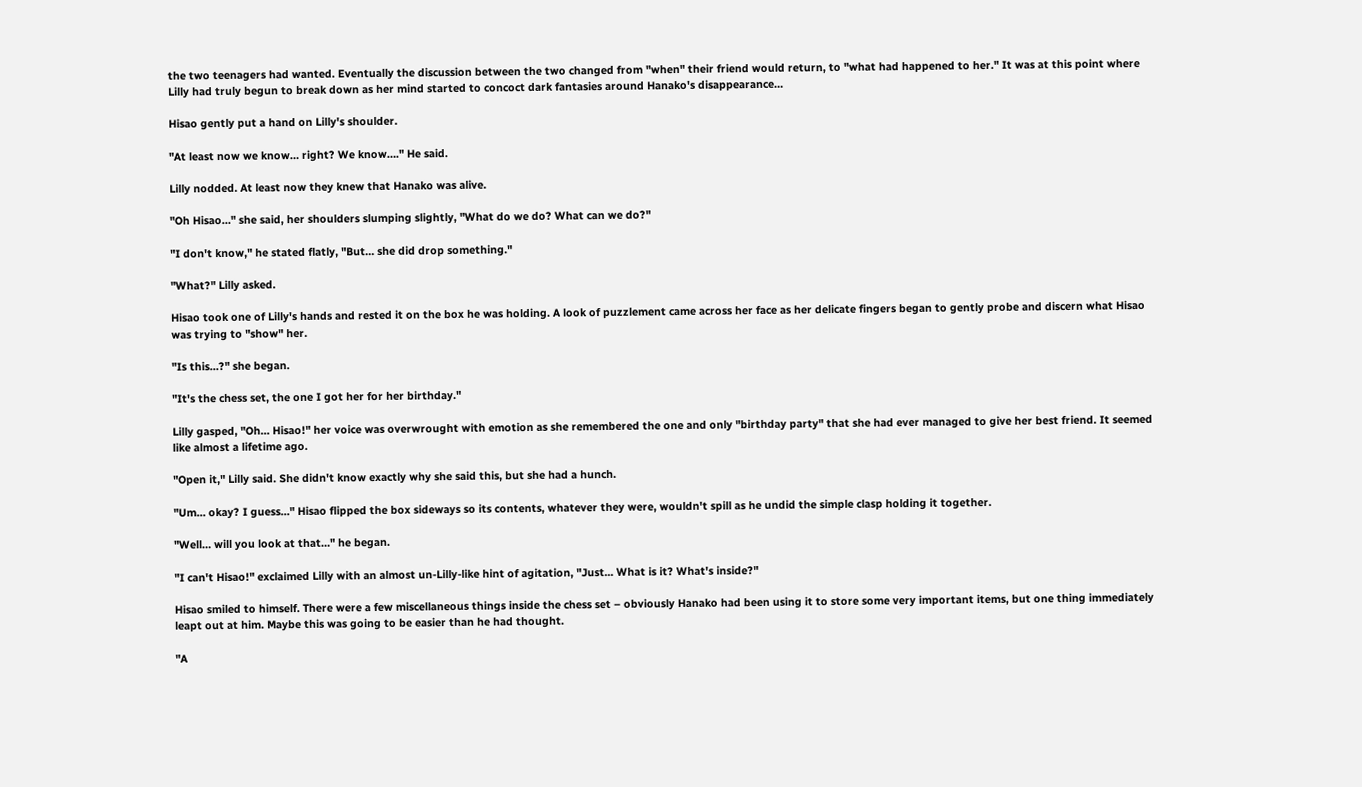the two teenagers had wanted. Eventually the discussion between the two changed from "when" their friend would return, to "what had happened to her." It was at this point where Lilly had truly begun to break down as her mind started to concoct dark fantasies around Hanako's disappearance…

Hisao gently put a hand on Lilly's shoulder.

"At least now we know… right? We know…." He said.

Lilly nodded. At least now they knew that Hanako was alive.

"Oh Hisao…" she said, her shoulders slumping slightly, "What do we do? What can we do?"

"I don't know," he stated flatly, "But… she did drop something."

"What?" Lilly asked.

Hisao took one of Lilly's hands and rested it on the box he was holding. A look of puzzlement came across her face as her delicate fingers began to gently probe and discern what Hisao was trying to "show" her.

"Is this…?" she began.

"It's the chess set, the one I got her for her birthday."

Lilly gasped, "Oh… Hisao!" her voice was overwrought with emotion as she remembered the one and only "birthday party" that she had ever managed to give her best friend. It seemed like almost a lifetime ago.

"Open it," Lilly said. She didn't know exactly why she said this, but she had a hunch.

"Um… okay? I guess…" Hisao flipped the box sideways so its contents, whatever they were, wouldn't spill as he undid the simple clasp holding it together.

"Well… will you look at that…" he began.

"I can't Hisao!" exclaimed Lilly with an almost un-Lilly-like hint of agitation, "Just... What is it? What's inside?"

Hisao smiled to himself. There were a few miscellaneous things inside the chess set – obviously Hanako had been using it to store some very important items, but one thing immediately leapt out at him. Maybe this was going to be easier than he had thought.

"A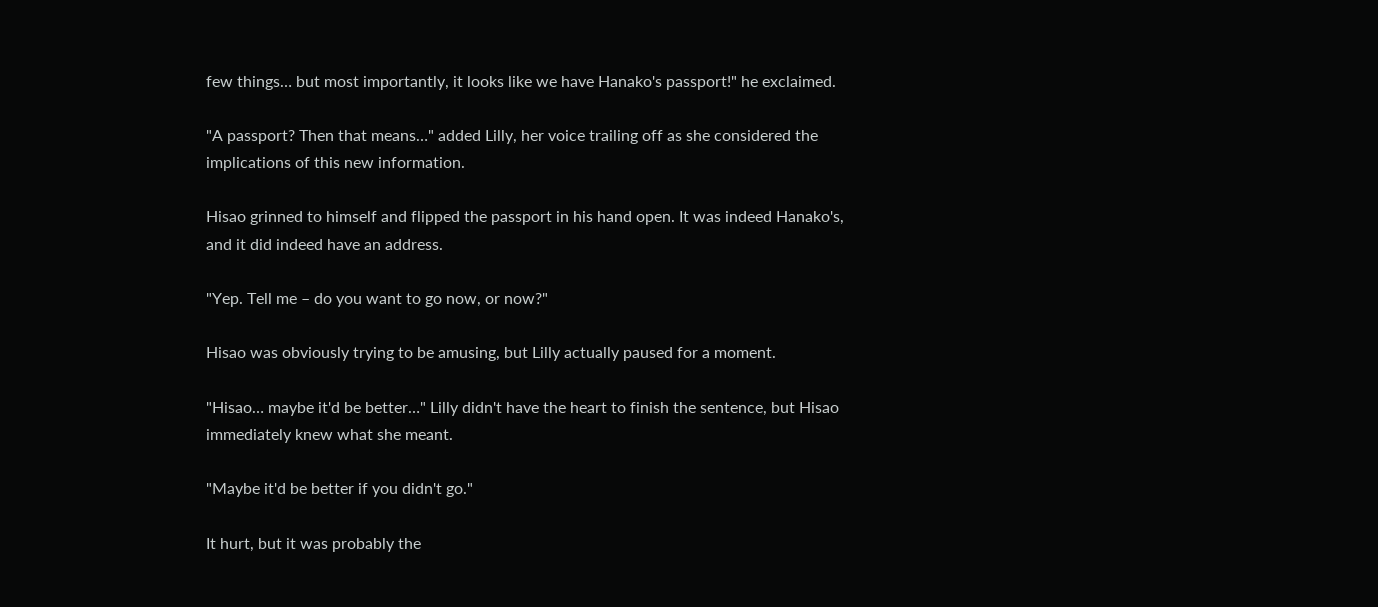few things… but most importantly, it looks like we have Hanako's passport!" he exclaimed.

"A passport? Then that means…" added Lilly, her voice trailing off as she considered the implications of this new information.

Hisao grinned to himself and flipped the passport in his hand open. It was indeed Hanako's, and it did indeed have an address.

"Yep. Tell me – do you want to go now, or now?"

Hisao was obviously trying to be amusing, but Lilly actually paused for a moment.

"Hisao… maybe it'd be better…" Lilly didn't have the heart to finish the sentence, but Hisao immediately knew what she meant.

"Maybe it'd be better if you didn't go."

It hurt, but it was probably the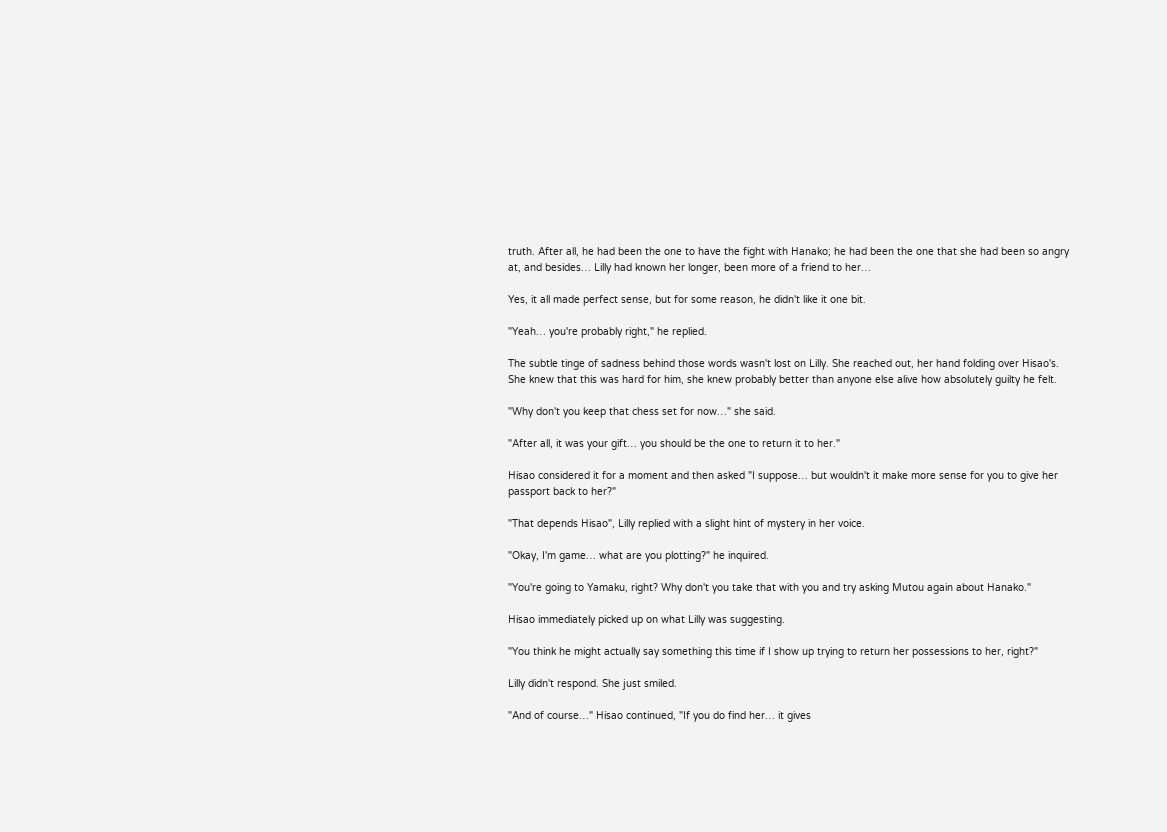truth. After all, he had been the one to have the fight with Hanako; he had been the one that she had been so angry at, and besides… Lilly had known her longer, been more of a friend to her…

Yes, it all made perfect sense, but for some reason, he didn't like it one bit.

"Yeah… you're probably right," he replied.

The subtle tinge of sadness behind those words wasn't lost on Lilly. She reached out, her hand folding over Hisao's. She knew that this was hard for him, she knew probably better than anyone else alive how absolutely guilty he felt.

"Why don't you keep that chess set for now…" she said.

"After all, it was your gift… you should be the one to return it to her."

Hisao considered it for a moment and then asked "I suppose… but wouldn't it make more sense for you to give her passport back to her?"

"That depends Hisao", Lilly replied with a slight hint of mystery in her voice.

"Okay, I'm game… what are you plotting?" he inquired.

"You're going to Yamaku, right? Why don't you take that with you and try asking Mutou again about Hanako."

Hisao immediately picked up on what Lilly was suggesting.

"You think he might actually say something this time if I show up trying to return her possessions to her, right?"

Lilly didn't respond. She just smiled.

"And of course…" Hisao continued, "If you do find her… it gives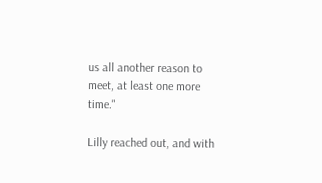us all another reason to meet, at least one more time."

Lilly reached out, and with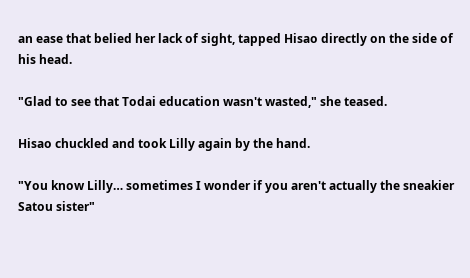an ease that belied her lack of sight, tapped Hisao directly on the side of his head.

"Glad to see that Todai education wasn't wasted," she teased.

Hisao chuckled and took Lilly again by the hand.

"You know Lilly… sometimes I wonder if you aren't actually the sneakier Satou sister"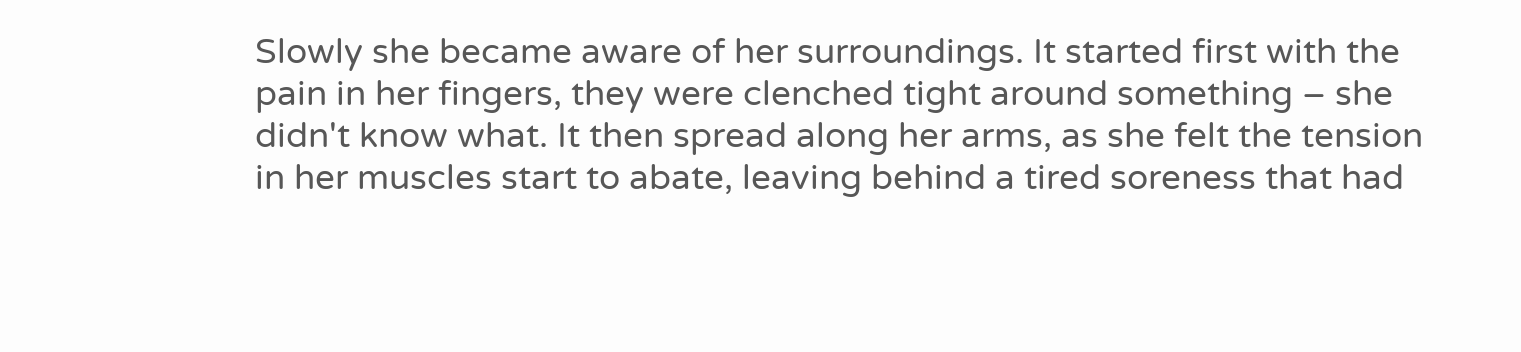Slowly she became aware of her surroundings. It started first with the pain in her fingers, they were clenched tight around something – she didn't know what. It then spread along her arms, as she felt the tension in her muscles start to abate, leaving behind a tired soreness that had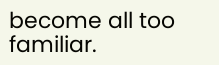become all too familiar.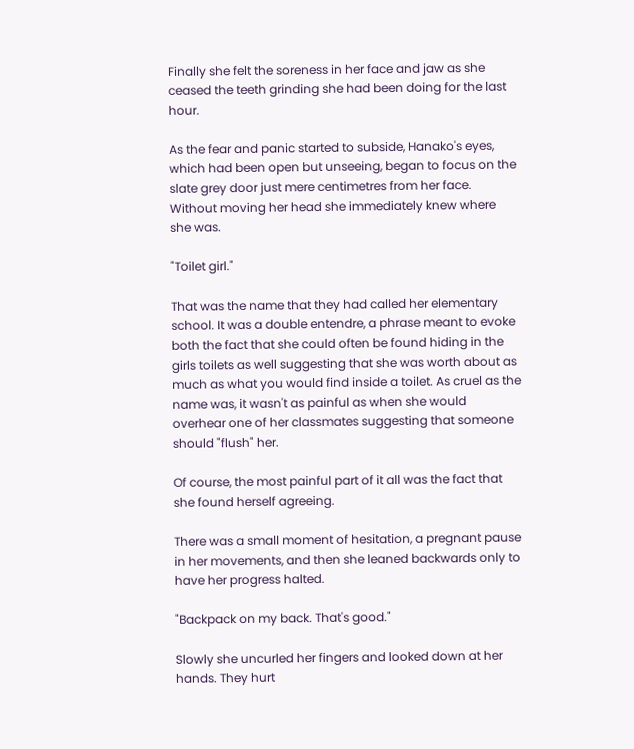Finally she felt the soreness in her face and jaw as she ceased the teeth grinding she had been doing for the last hour.

As the fear and panic started to subside, Hanako's eyes, which had been open but unseeing, began to focus on the slate grey door just mere centimetres from her face. Without moving her head she immediately knew where she was.

"Toilet girl."

That was the name that they had called her elementary school. It was a double entendre, a phrase meant to evoke both the fact that she could often be found hiding in the girls toilets as well suggesting that she was worth about as much as what you would find inside a toilet. As cruel as the name was, it wasn't as painful as when she would overhear one of her classmates suggesting that someone should "flush" her.

Of course, the most painful part of it all was the fact that she found herself agreeing.

There was a small moment of hesitation, a pregnant pause in her movements, and then she leaned backwards only to have her progress halted.

"Backpack on my back. That's good."

Slowly she uncurled her fingers and looked down at her hands. They hurt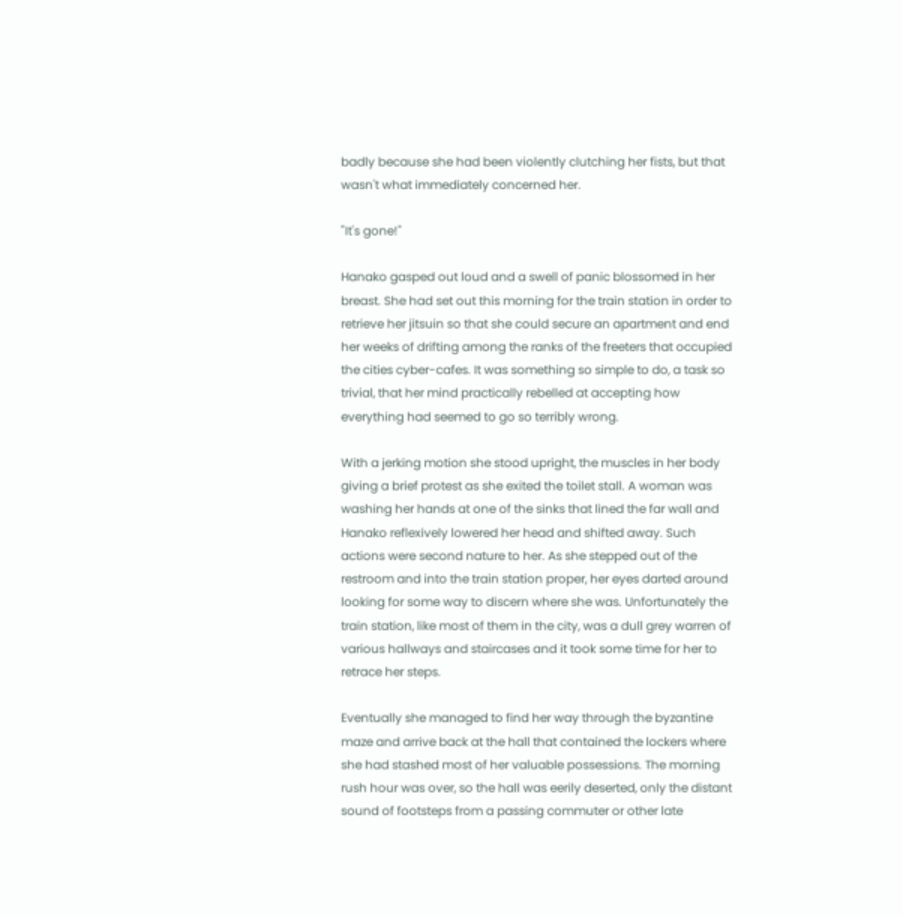badly because she had been violently clutching her fists, but that wasn't what immediately concerned her.

"It's gone!"

Hanako gasped out loud and a swell of panic blossomed in her breast. She had set out this morning for the train station in order to retrieve her jitsuin so that she could secure an apartment and end her weeks of drifting among the ranks of the freeters that occupied the cities cyber-cafes. It was something so simple to do, a task so trivial, that her mind practically rebelled at accepting how everything had seemed to go so terribly wrong.

With a jerking motion she stood upright, the muscles in her body giving a brief protest as she exited the toilet stall. A woman was washing her hands at one of the sinks that lined the far wall and Hanako reflexively lowered her head and shifted away. Such actions were second nature to her. As she stepped out of the restroom and into the train station proper, her eyes darted around looking for some way to discern where she was. Unfortunately the train station, like most of them in the city, was a dull grey warren of various hallways and staircases and it took some time for her to retrace her steps.

Eventually she managed to find her way through the byzantine maze and arrive back at the hall that contained the lockers where she had stashed most of her valuable possessions. The morning rush hour was over, so the hall was eerily deserted, only the distant sound of footsteps from a passing commuter or other late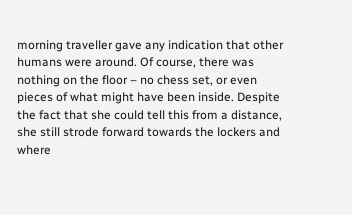morning traveller gave any indication that other humans were around. Of course, there was nothing on the floor – no chess set, or even pieces of what might have been inside. Despite the fact that she could tell this from a distance, she still strode forward towards the lockers and where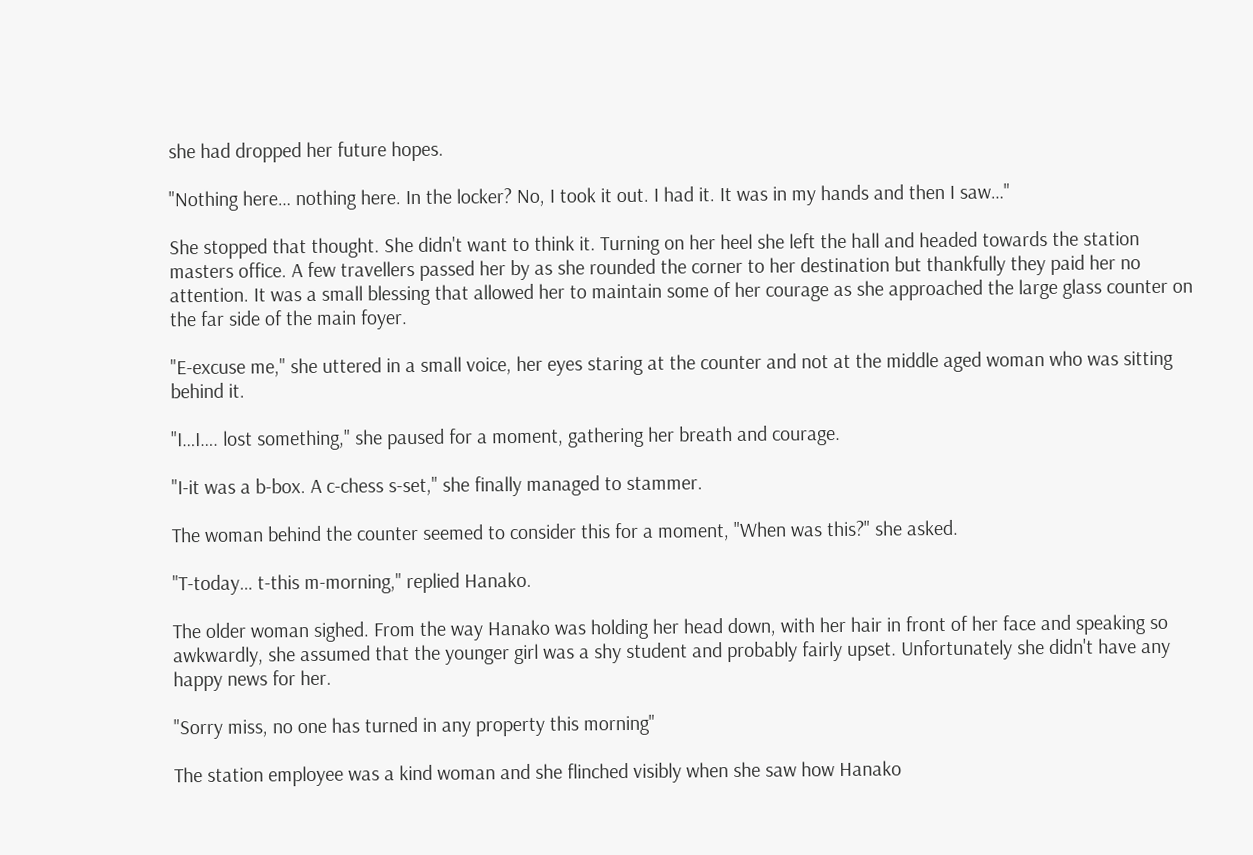she had dropped her future hopes.

"Nothing here… nothing here. In the locker? No, I took it out. I had it. It was in my hands and then I saw…"

She stopped that thought. She didn't want to think it. Turning on her heel she left the hall and headed towards the station masters office. A few travellers passed her by as she rounded the corner to her destination but thankfully they paid her no attention. It was a small blessing that allowed her to maintain some of her courage as she approached the large glass counter on the far side of the main foyer.

"E-excuse me," she uttered in a small voice, her eyes staring at the counter and not at the middle aged woman who was sitting behind it.

"I…I…. lost something," she paused for a moment, gathering her breath and courage.

"I-it was a b-box. A c-chess s-set," she finally managed to stammer.

The woman behind the counter seemed to consider this for a moment, "When was this?" she asked.

"T-today… t-this m-morning," replied Hanako.

The older woman sighed. From the way Hanako was holding her head down, with her hair in front of her face and speaking so awkwardly, she assumed that the younger girl was a shy student and probably fairly upset. Unfortunately she didn't have any happy news for her.

"Sorry miss, no one has turned in any property this morning"

The station employee was a kind woman and she flinched visibly when she saw how Hanako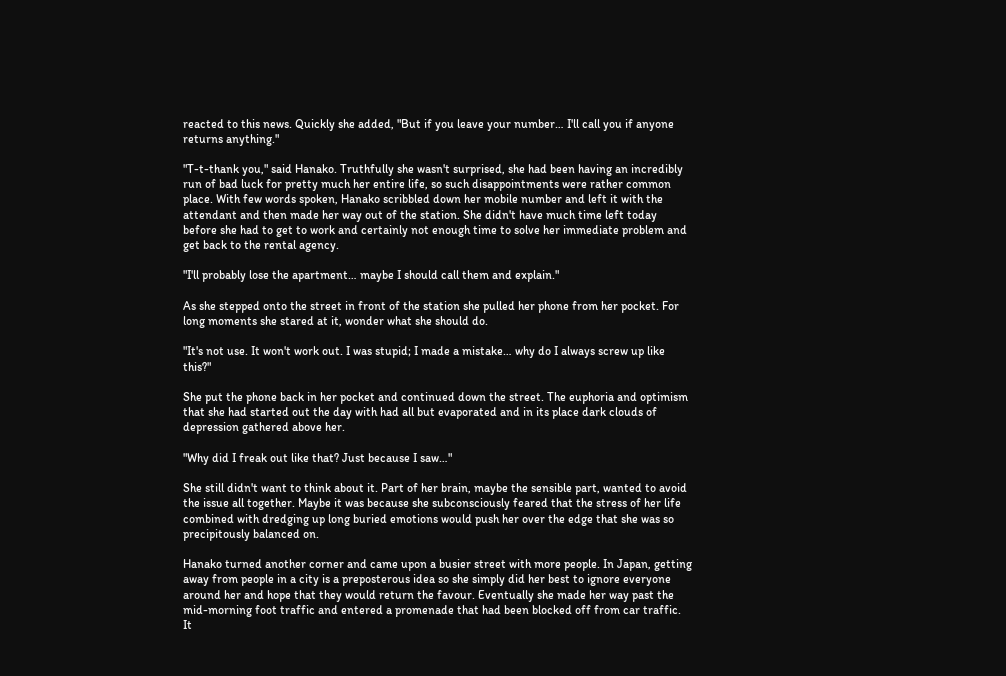reacted to this news. Quickly she added, "But if you leave your number… I'll call you if anyone returns anything."

"T-t-thank you," said Hanako. Truthfully she wasn't surprised, she had been having an incredibly run of bad luck for pretty much her entire life, so such disappointments were rather common place. With few words spoken, Hanako scribbled down her mobile number and left it with the attendant and then made her way out of the station. She didn't have much time left today before she had to get to work and certainly not enough time to solve her immediate problem and get back to the rental agency.

"I'll probably lose the apartment… maybe I should call them and explain."

As she stepped onto the street in front of the station she pulled her phone from her pocket. For long moments she stared at it, wonder what she should do.

"It's not use. It won't work out. I was stupid; I made a mistake… why do I always screw up like this?"

She put the phone back in her pocket and continued down the street. The euphoria and optimism that she had started out the day with had all but evaporated and in its place dark clouds of depression gathered above her.

"Why did I freak out like that? Just because I saw…"

She still didn't want to think about it. Part of her brain, maybe the sensible part, wanted to avoid the issue all together. Maybe it was because she subconsciously feared that the stress of her life combined with dredging up long buried emotions would push her over the edge that she was so precipitously balanced on.

Hanako turned another corner and came upon a busier street with more people. In Japan, getting away from people in a city is a preposterous idea so she simply did her best to ignore everyone around her and hope that they would return the favour. Eventually she made her way past the mid-morning foot traffic and entered a promenade that had been blocked off from car traffic. It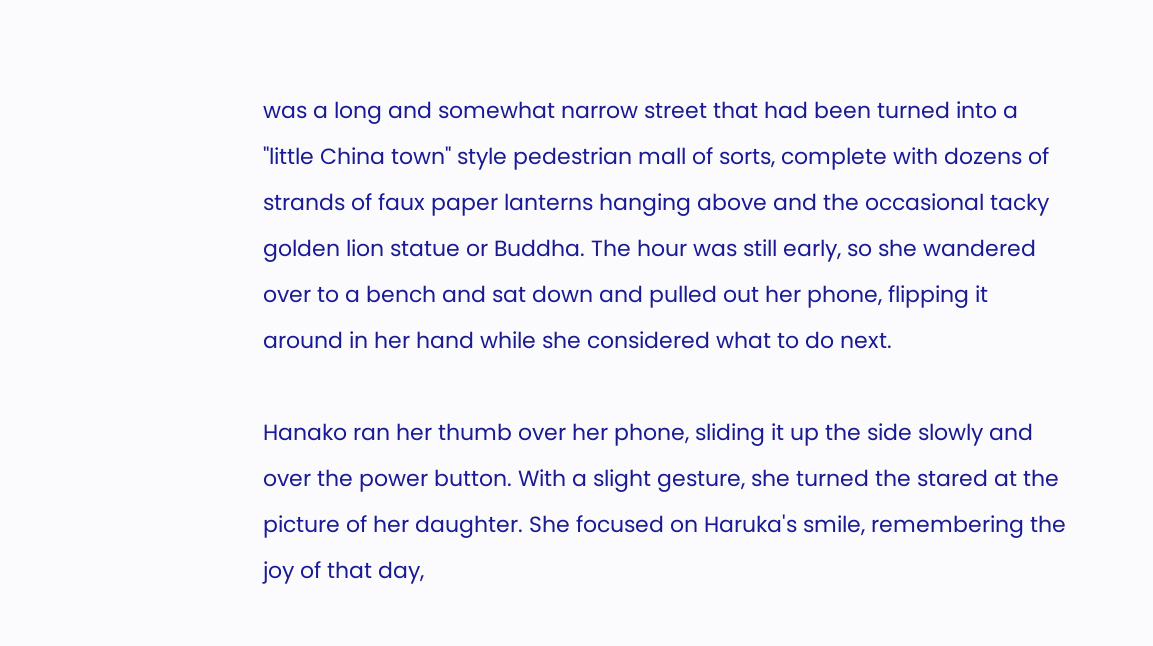was a long and somewhat narrow street that had been turned into a "little China town" style pedestrian mall of sorts, complete with dozens of strands of faux paper lanterns hanging above and the occasional tacky golden lion statue or Buddha. The hour was still early, so she wandered over to a bench and sat down and pulled out her phone, flipping it around in her hand while she considered what to do next.

Hanako ran her thumb over her phone, sliding it up the side slowly and over the power button. With a slight gesture, she turned the stared at the picture of her daughter. She focused on Haruka's smile, remembering the joy of that day,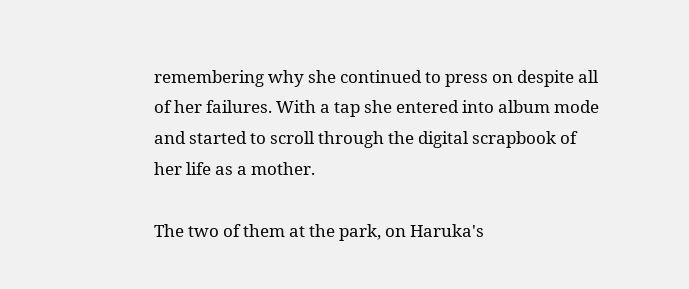remembering why she continued to press on despite all of her failures. With a tap she entered into album mode and started to scroll through the digital scrapbook of her life as a mother.

The two of them at the park, on Haruka's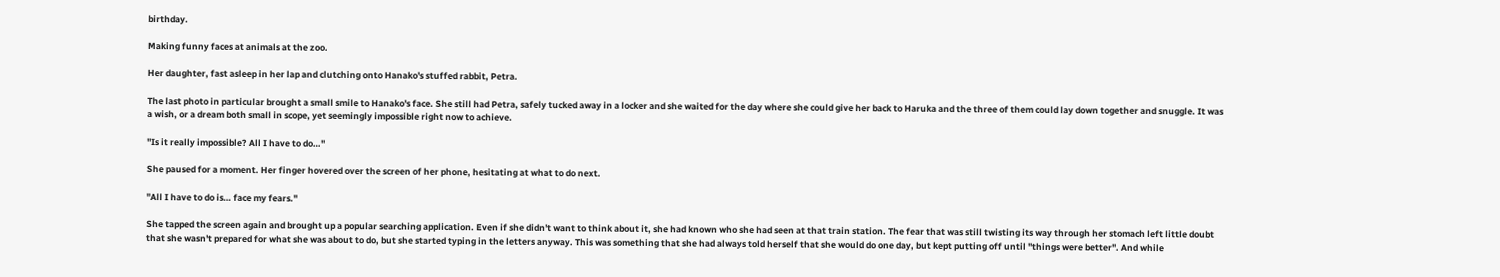birthday.

Making funny faces at animals at the zoo.

Her daughter, fast asleep in her lap and clutching onto Hanako's stuffed rabbit, Petra.

The last photo in particular brought a small smile to Hanako's face. She still had Petra, safely tucked away in a locker and she waited for the day where she could give her back to Haruka and the three of them could lay down together and snuggle. It was a wish, or a dream both small in scope, yet seemingly impossible right now to achieve.

"Is it really impossible? All I have to do…"

She paused for a moment. Her finger hovered over the screen of her phone, hesitating at what to do next.

"All I have to do is… face my fears."

She tapped the screen again and brought up a popular searching application. Even if she didn't want to think about it, she had known who she had seen at that train station. The fear that was still twisting its way through her stomach left little doubt that she wasn't prepared for what she was about to do, but she started typing in the letters anyway. This was something that she had always told herself that she would do one day, but kept putting off until "things were better". And while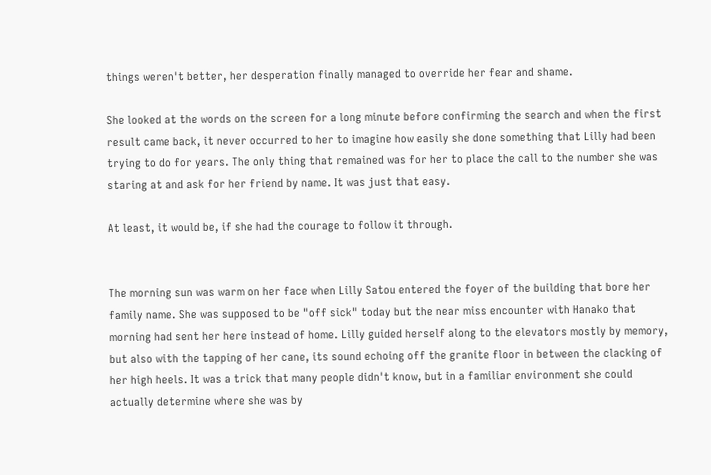things weren't better, her desperation finally managed to override her fear and shame.

She looked at the words on the screen for a long minute before confirming the search and when the first result came back, it never occurred to her to imagine how easily she done something that Lilly had been trying to do for years. The only thing that remained was for her to place the call to the number she was staring at and ask for her friend by name. It was just that easy.

At least, it would be, if she had the courage to follow it through.


The morning sun was warm on her face when Lilly Satou entered the foyer of the building that bore her family name. She was supposed to be "off sick" today but the near miss encounter with Hanako that morning had sent her here instead of home. Lilly guided herself along to the elevators mostly by memory, but also with the tapping of her cane, its sound echoing off the granite floor in between the clacking of her high heels. It was a trick that many people didn't know, but in a familiar environment she could actually determine where she was by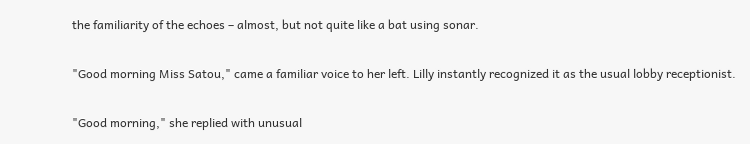the familiarity of the echoes – almost, but not quite like a bat using sonar.

"Good morning Miss Satou," came a familiar voice to her left. Lilly instantly recognized it as the usual lobby receptionist.

"Good morning," she replied with unusual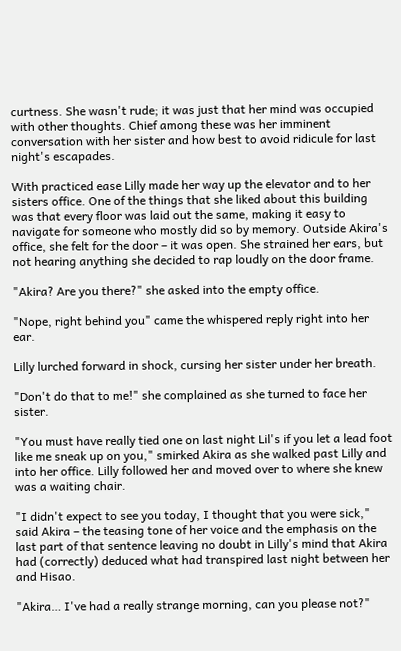curtness. She wasn't rude; it was just that her mind was occupied with other thoughts. Chief among these was her imminent conversation with her sister and how best to avoid ridicule for last night's escapades.

With practiced ease Lilly made her way up the elevator and to her sisters office. One of the things that she liked about this building was that every floor was laid out the same, making it easy to navigate for someone who mostly did so by memory. Outside Akira's office, she felt for the door – it was open. She strained her ears, but not hearing anything she decided to rap loudly on the door frame.

"Akira? Are you there?" she asked into the empty office.

"Nope, right behind you" came the whispered reply right into her ear.

Lilly lurched forward in shock, cursing her sister under her breath.

"Don't do that to me!" she complained as she turned to face her sister.

"You must have really tied one on last night Lil's if you let a lead foot like me sneak up on you," smirked Akira as she walked past Lilly and into her office. Lilly followed her and moved over to where she knew was a waiting chair.

"I didn't expect to see you today, I thought that you were sick," said Akira – the teasing tone of her voice and the emphasis on the last part of that sentence leaving no doubt in Lilly's mind that Akira had (correctly) deduced what had transpired last night between her and Hisao.

"Akira… I've had a really strange morning, can you please not?"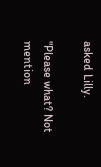asked Lilly.

"Please what? Not mention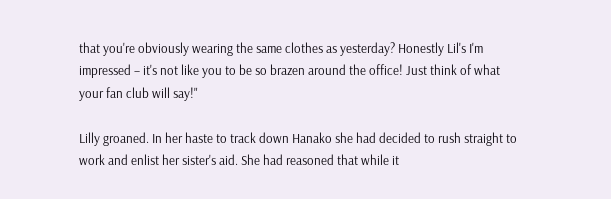that you're obviously wearing the same clothes as yesterday? Honestly Lil's I'm impressed – it's not like you to be so brazen around the office! Just think of what your fan club will say!"

Lilly groaned. In her haste to track down Hanako she had decided to rush straight to work and enlist her sister's aid. She had reasoned that while it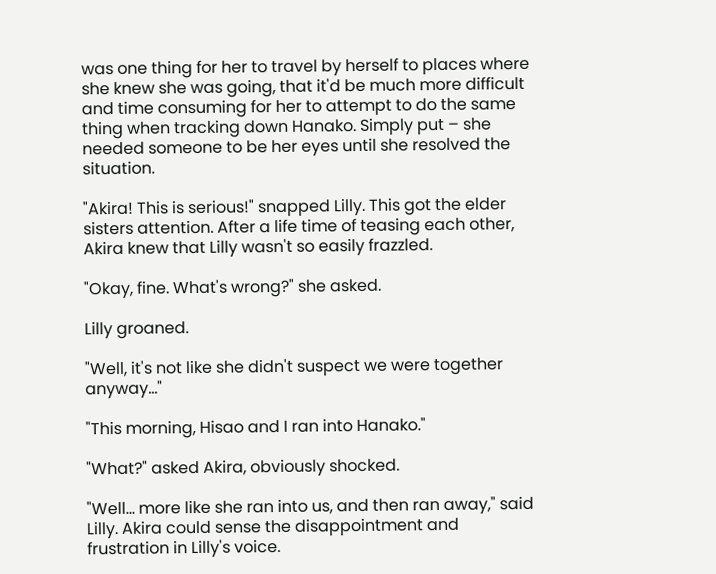was one thing for her to travel by herself to places where she knew she was going, that it'd be much more difficult and time consuming for her to attempt to do the same thing when tracking down Hanako. Simply put – she needed someone to be her eyes until she resolved the situation.

"Akira! This is serious!" snapped Lilly. This got the elder sisters attention. After a life time of teasing each other, Akira knew that Lilly wasn't so easily frazzled.

"Okay, fine. What's wrong?" she asked.

Lilly groaned.

"Well, it's not like she didn't suspect we were together anyway…"

"This morning, Hisao and I ran into Hanako."

"What?" asked Akira, obviously shocked.

"Well… more like she ran into us, and then ran away," said Lilly. Akira could sense the disappointment and frustration in Lilly's voice.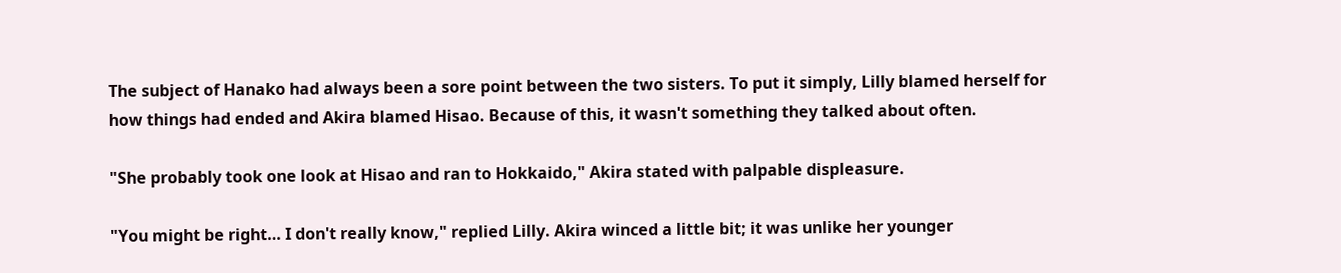The subject of Hanako had always been a sore point between the two sisters. To put it simply, Lilly blamed herself for how things had ended and Akira blamed Hisao. Because of this, it wasn't something they talked about often.

"She probably took one look at Hisao and ran to Hokkaido," Akira stated with palpable displeasure.

"You might be right… I don't really know," replied Lilly. Akira winced a little bit; it was unlike her younger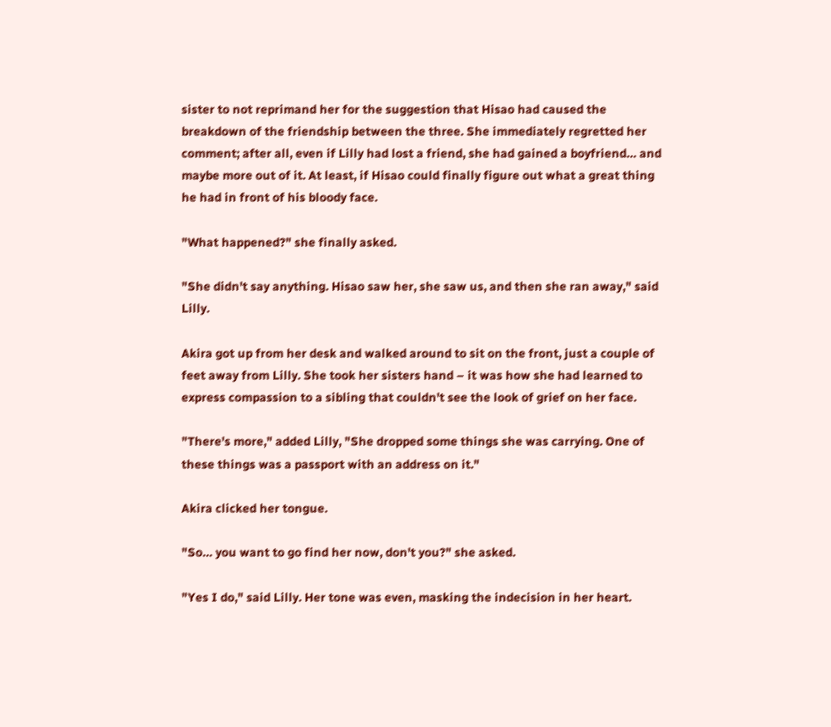sister to not reprimand her for the suggestion that Hisao had caused the breakdown of the friendship between the three. She immediately regretted her comment; after all, even if Lilly had lost a friend, she had gained a boyfriend… and maybe more out of it. At least, if Hisao could finally figure out what a great thing he had in front of his bloody face.

"What happened?" she finally asked.

"She didn't say anything. Hisao saw her, she saw us, and then she ran away," said Lilly.

Akira got up from her desk and walked around to sit on the front, just a couple of feet away from Lilly. She took her sisters hand – it was how she had learned to express compassion to a sibling that couldn't see the look of grief on her face.

"There's more," added Lilly, "She dropped some things she was carrying. One of these things was a passport with an address on it."

Akira clicked her tongue.

"So… you want to go find her now, don't you?" she asked.

"Yes I do," said Lilly. Her tone was even, masking the indecision in her heart.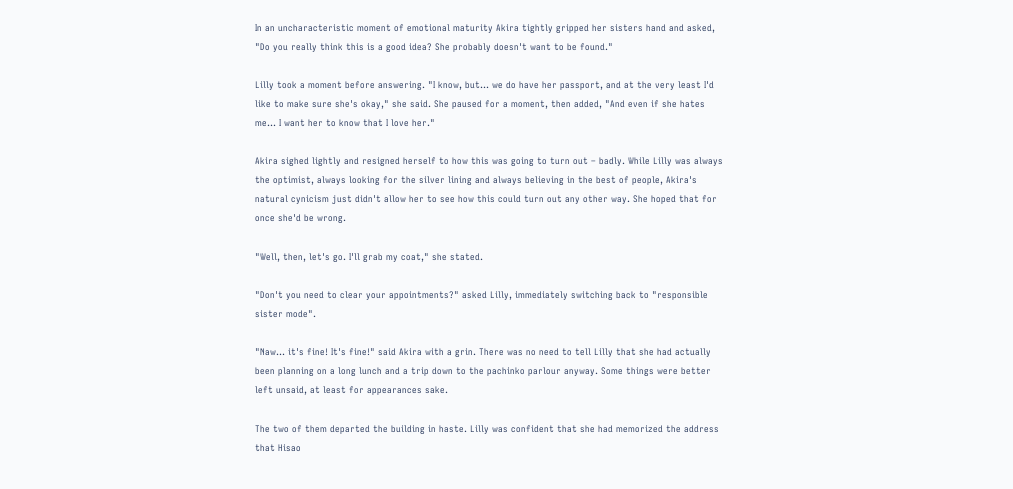In an uncharacteristic moment of emotional maturity Akira tightly gripped her sisters hand and asked, "Do you really think this is a good idea? She probably doesn't want to be found."

Lilly took a moment before answering. "I know, but… we do have her passport, and at the very least I'd like to make sure she's okay," she said. She paused for a moment, then added, "And even if she hates me… I want her to know that I love her."

Akira sighed lightly and resigned herself to how this was going to turn out – badly. While Lilly was always the optimist, always looking for the silver lining and always believing in the best of people, Akira's natural cynicism just didn't allow her to see how this could turn out any other way. She hoped that for once she'd be wrong.

"Well, then, let's go. I'll grab my coat," she stated.

"Don't you need to clear your appointments?" asked Lilly, immediately switching back to "responsible sister mode".

"Naw… it's fine! It's fine!" said Akira with a grin. There was no need to tell Lilly that she had actually been planning on a long lunch and a trip down to the pachinko parlour anyway. Some things were better left unsaid, at least for appearances sake.

The two of them departed the building in haste. Lilly was confident that she had memorized the address that Hisao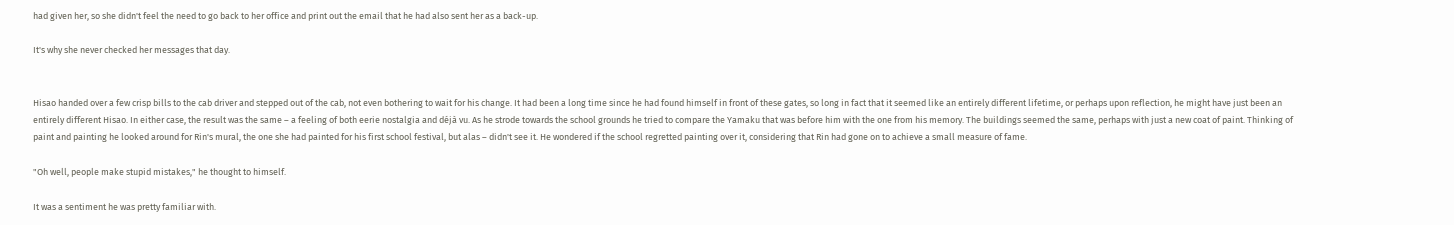had given her, so she didn't feel the need to go back to her office and print out the email that he had also sent her as a back-up.

It's why she never checked her messages that day.


Hisao handed over a few crisp bills to the cab driver and stepped out of the cab, not even bothering to wait for his change. It had been a long time since he had found himself in front of these gates, so long in fact that it seemed like an entirely different lifetime, or perhaps upon reflection, he might have just been an entirely different Hisao. In either case, the result was the same – a feeling of both eerie nostalgia and déjà vu. As he strode towards the school grounds he tried to compare the Yamaku that was before him with the one from his memory. The buildings seemed the same, perhaps with just a new coat of paint. Thinking of paint and painting he looked around for Rin's mural, the one she had painted for his first school festival, but alas – didn't see it. He wondered if the school regretted painting over it, considering that Rin had gone on to achieve a small measure of fame.

"Oh well, people make stupid mistakes," he thought to himself.

It was a sentiment he was pretty familiar with.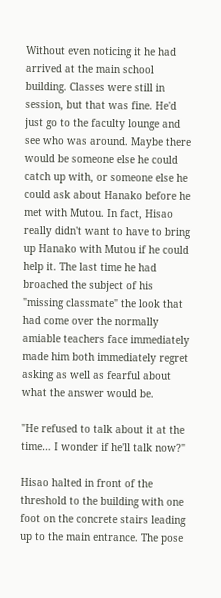Without even noticing it he had arrived at the main school building. Classes were still in session, but that was fine. He'd just go to the faculty lounge and see who was around. Maybe there would be someone else he could catch up with, or someone else he could ask about Hanako before he met with Mutou. In fact, Hisao really didn't want to have to bring up Hanako with Mutou if he could help it. The last time he had broached the subject of his "missing classmate" the look that had come over the normally amiable teachers face immediately made him both immediately regret asking as well as fearful about what the answer would be.

"He refused to talk about it at the time… I wonder if he'll talk now?"

Hisao halted in front of the threshold to the building with one foot on the concrete stairs leading up to the main entrance. The pose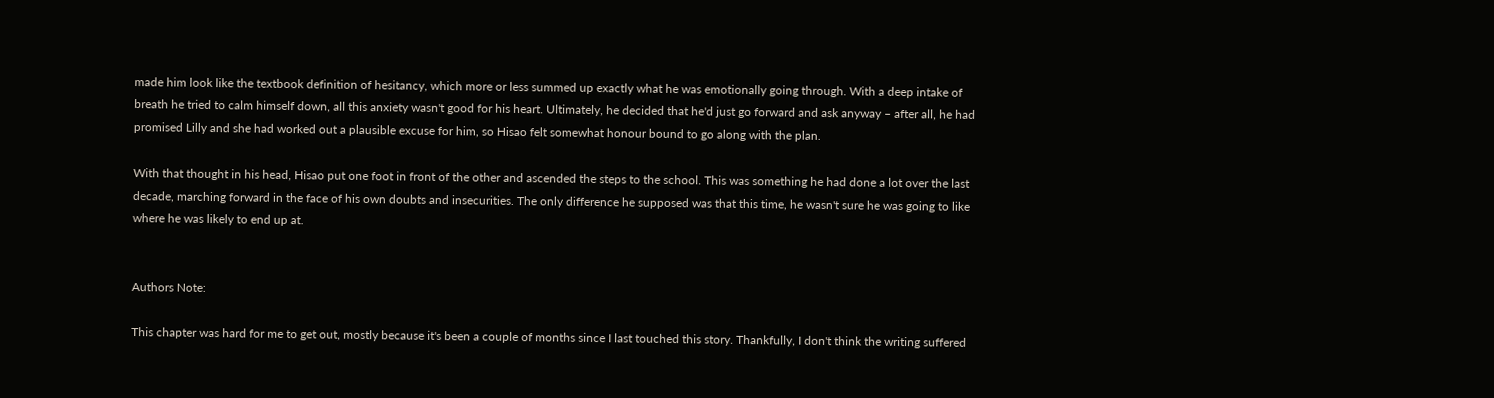made him look like the textbook definition of hesitancy, which more or less summed up exactly what he was emotionally going through. With a deep intake of breath he tried to calm himself down, all this anxiety wasn't good for his heart. Ultimately, he decided that he'd just go forward and ask anyway – after all, he had promised Lilly and she had worked out a plausible excuse for him, so Hisao felt somewhat honour bound to go along with the plan.

With that thought in his head, Hisao put one foot in front of the other and ascended the steps to the school. This was something he had done a lot over the last decade, marching forward in the face of his own doubts and insecurities. The only difference he supposed was that this time, he wasn't sure he was going to like where he was likely to end up at.


Authors Note:

This chapter was hard for me to get out, mostly because it's been a couple of months since I last touched this story. Thankfully, I don't think the writing suffered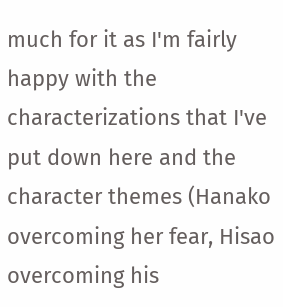much for it as I'm fairly happy with the characterizations that I've put down here and the character themes (Hanako overcoming her fear, Hisao overcoming his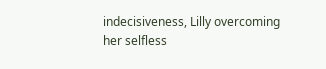indecisiveness, Lilly overcoming her selfless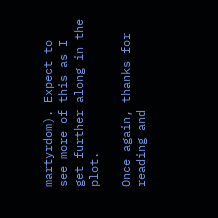martyrdom). Expect to see more of this as I get further along in the plot.

Once again, thanks for reading and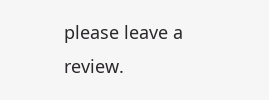please leave a review.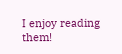I enjoy reading them!